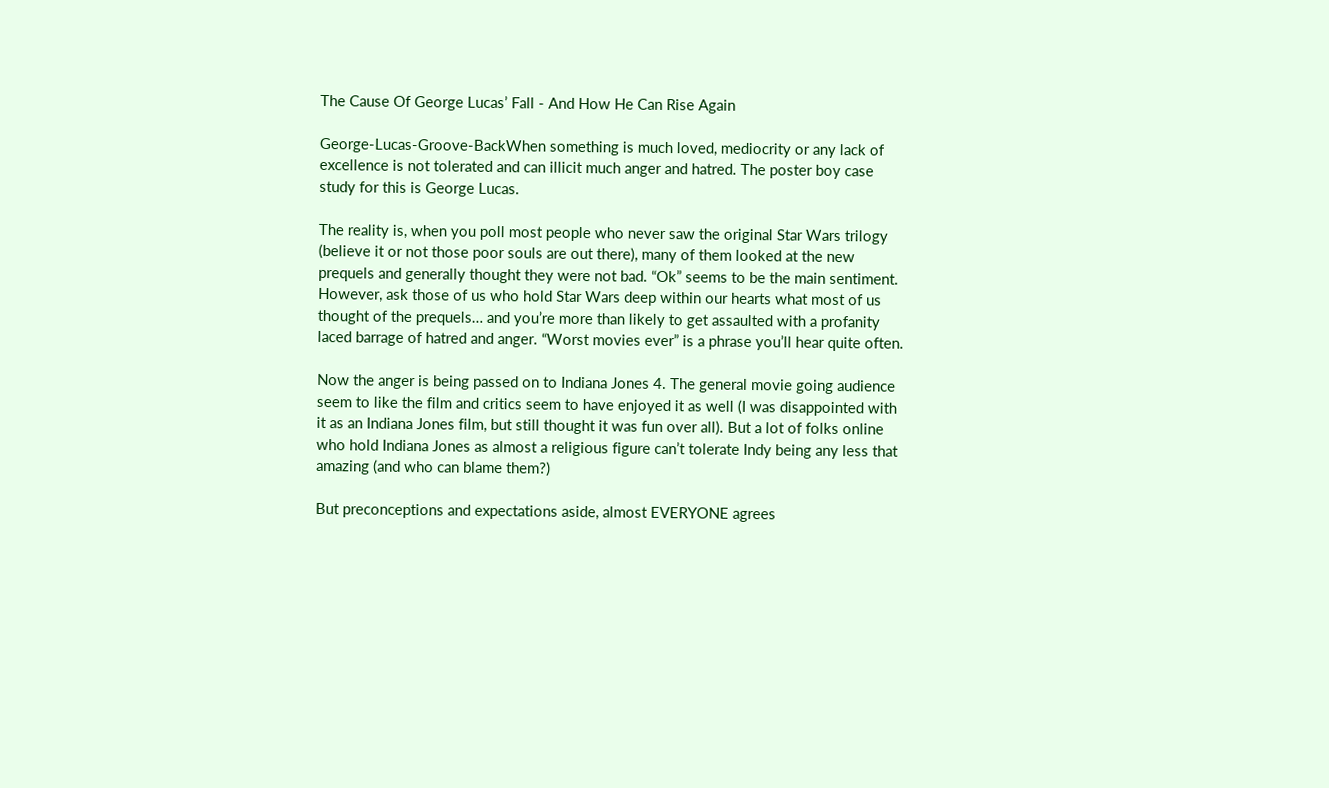The Cause Of George Lucas’ Fall - And How He Can Rise Again

George-Lucas-Groove-BackWhen something is much loved, mediocrity or any lack of excellence is not tolerated and can illicit much anger and hatred. The poster boy case study for this is George Lucas.

The reality is, when you poll most people who never saw the original Star Wars trilogy (believe it or not those poor souls are out there), many of them looked at the new prequels and generally thought they were not bad. “Ok” seems to be the main sentiment. However, ask those of us who hold Star Wars deep within our hearts what most of us thought of the prequels… and you’re more than likely to get assaulted with a profanity laced barrage of hatred and anger. “Worst movies ever” is a phrase you’ll hear quite often.

Now the anger is being passed on to Indiana Jones 4. The general movie going audience seem to like the film and critics seem to have enjoyed it as well (I was disappointed with it as an Indiana Jones film, but still thought it was fun over all). But a lot of folks online who hold Indiana Jones as almost a religious figure can’t tolerate Indy being any less that amazing (and who can blame them?)

But preconceptions and expectations aside, almost EVERYONE agrees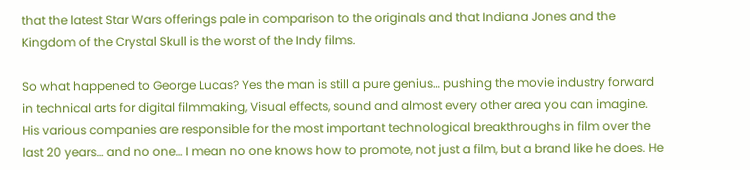that the latest Star Wars offerings pale in comparison to the originals and that Indiana Jones and the Kingdom of the Crystal Skull is the worst of the Indy films.

So what happened to George Lucas? Yes the man is still a pure genius… pushing the movie industry forward in technical arts for digital filmmaking, Visual effects, sound and almost every other area you can imagine. His various companies are responsible for the most important technological breakthroughs in film over the last 20 years… and no one… I mean no one knows how to promote, not just a film, but a brand like he does. He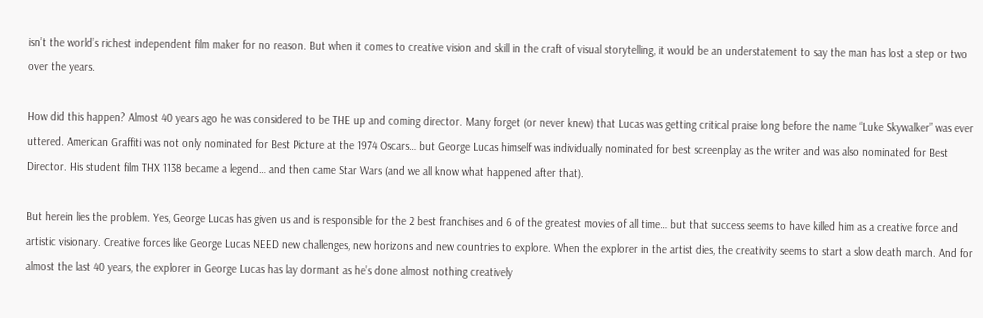isn’t the world’s richest independent film maker for no reason. But when it comes to creative vision and skill in the craft of visual storytelling, it would be an understatement to say the man has lost a step or two over the years.

How did this happen? Almost 40 years ago he was considered to be THE up and coming director. Many forget (or never knew) that Lucas was getting critical praise long before the name “Luke Skywalker” was ever uttered. American Graffiti was not only nominated for Best Picture at the 1974 Oscars… but George Lucas himself was individually nominated for best screenplay as the writer and was also nominated for Best Director. His student film THX 1138 became a legend… and then came Star Wars (and we all know what happened after that).

But herein lies the problem. Yes, George Lucas has given us and is responsible for the 2 best franchises and 6 of the greatest movies of all time… but that success seems to have killed him as a creative force and artistic visionary. Creative forces like George Lucas NEED new challenges, new horizons and new countries to explore. When the explorer in the artist dies, the creativity seems to start a slow death march. And for almost the last 40 years, the explorer in George Lucas has lay dormant as he’s done almost nothing creatively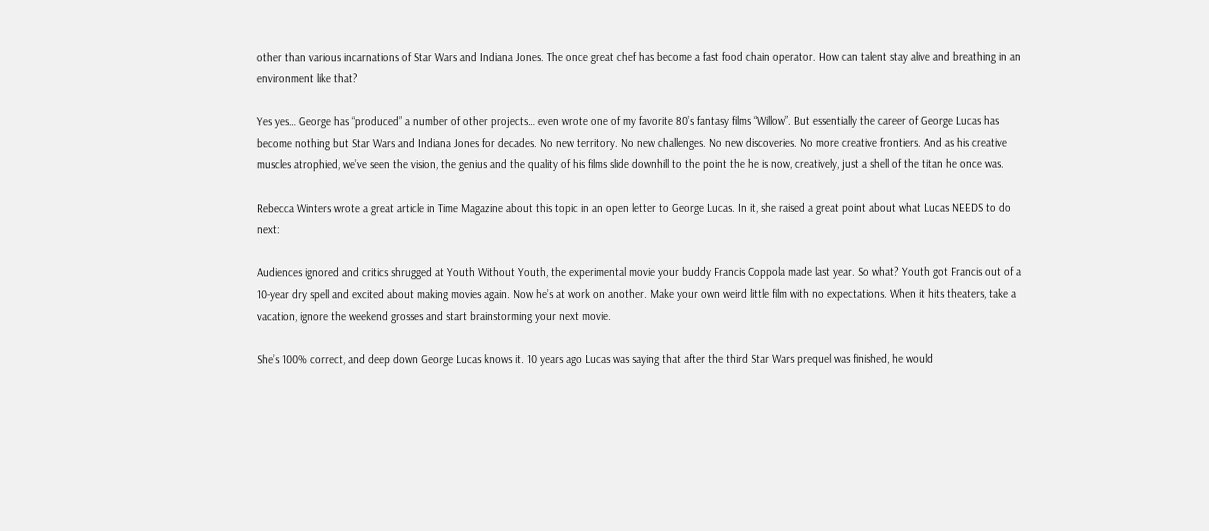other than various incarnations of Star Wars and Indiana Jones. The once great chef has become a fast food chain operator. How can talent stay alive and breathing in an environment like that?

Yes yes… George has “produced” a number of other projects… even wrote one of my favorite 80’s fantasy films “Willow”. But essentially the career of George Lucas has become nothing but Star Wars and Indiana Jones for decades. No new territory. No new challenges. No new discoveries. No more creative frontiers. And as his creative muscles atrophied, we’ve seen the vision, the genius and the quality of his films slide downhill to the point the he is now, creatively, just a shell of the titan he once was.

Rebecca Winters wrote a great article in Time Magazine about this topic in an open letter to George Lucas. In it, she raised a great point about what Lucas NEEDS to do next:

Audiences ignored and critics shrugged at Youth Without Youth, the experimental movie your buddy Francis Coppola made last year. So what? Youth got Francis out of a 10-year dry spell and excited about making movies again. Now he’s at work on another. Make your own weird little film with no expectations. When it hits theaters, take a vacation, ignore the weekend grosses and start brainstorming your next movie.

She’s 100% correct, and deep down George Lucas knows it. 10 years ago Lucas was saying that after the third Star Wars prequel was finished, he would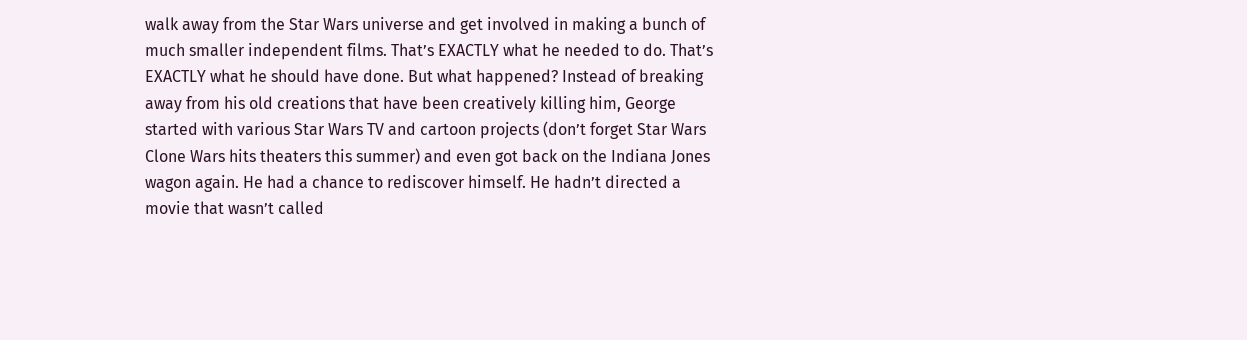walk away from the Star Wars universe and get involved in making a bunch of much smaller independent films. That’s EXACTLY what he needed to do. That’s EXACTLY what he should have done. But what happened? Instead of breaking away from his old creations that have been creatively killing him, George started with various Star Wars TV and cartoon projects (don’t forget Star Wars Clone Wars hits theaters this summer) and even got back on the Indiana Jones wagon again. He had a chance to rediscover himself. He hadn’t directed a movie that wasn’t called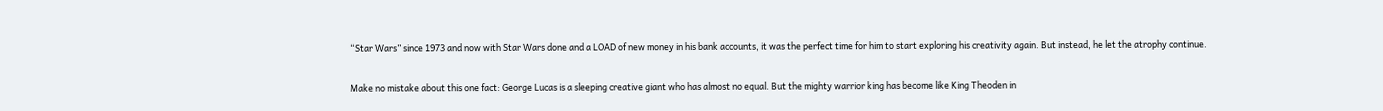“Star Wars” since 1973 and now with Star Wars done and a LOAD of new money in his bank accounts, it was the perfect time for him to start exploring his creativity again. But instead, he let the atrophy continue.

Make no mistake about this one fact: George Lucas is a sleeping creative giant who has almost no equal. But the mighty warrior king has become like King Theoden in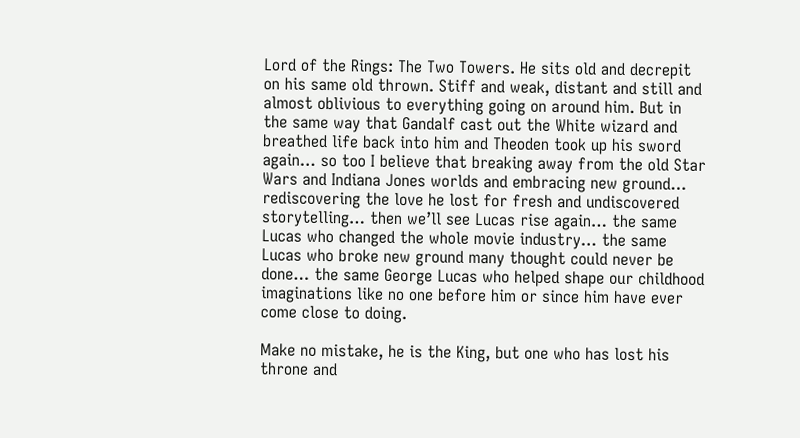Lord of the Rings: The Two Towers. He sits old and decrepit on his same old thrown. Stiff and weak, distant and still and almost oblivious to everything going on around him. But in the same way that Gandalf cast out the White wizard and breathed life back into him and Theoden took up his sword again… so too I believe that breaking away from the old Star Wars and Indiana Jones worlds and embracing new ground… rediscovering the love he lost for fresh and undiscovered storytelling… then we’ll see Lucas rise again… the same Lucas who changed the whole movie industry… the same Lucas who broke new ground many thought could never be done… the same George Lucas who helped shape our childhood imaginations like no one before him or since him have ever come close to doing.

Make no mistake, he is the King, but one who has lost his throne and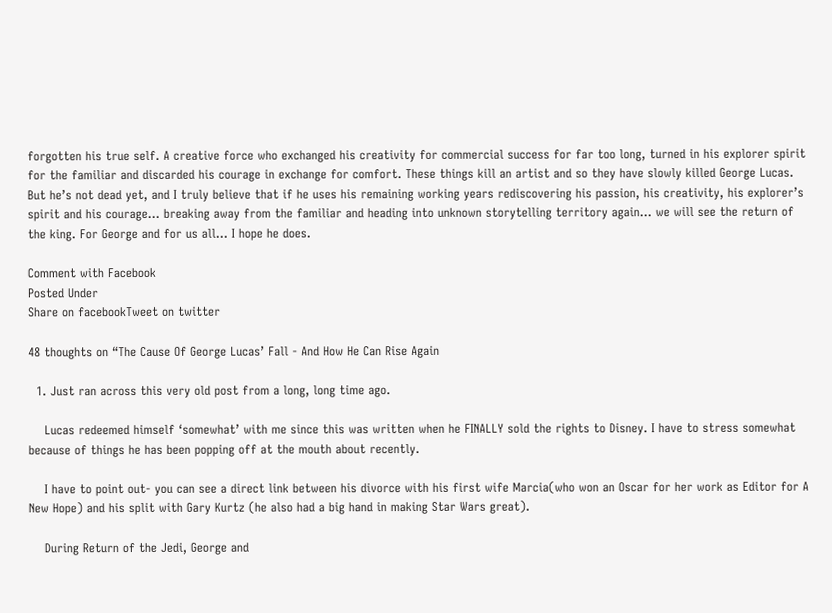forgotten his true self. A creative force who exchanged his creativity for commercial success for far too long, turned in his explorer spirit for the familiar and discarded his courage in exchange for comfort. These things kill an artist and so they have slowly killed George Lucas. But he’s not dead yet, and I truly believe that if he uses his remaining working years rediscovering his passion, his creativity, his explorer’s spirit and his courage… breaking away from the familiar and heading into unknown storytelling territory again… we will see the return of the king. For George and for us all… I hope he does.

Comment with Facebook
Posted Under
Share on facebookTweet on twitter

48 thoughts on “The Cause Of George Lucas’ Fall - And How He Can Rise Again

  1. Just ran across this very old post from a long, long time ago.

    Lucas redeemed himself ‘somewhat’ with me since this was written when he FINALLY sold the rights to Disney. I have to stress somewhat because of things he has been popping off at the mouth about recently.

    I have to point out- you can see a direct link between his divorce with his first wife Marcia(who won an Oscar for her work as Editor for A New Hope) and his split with Gary Kurtz (he also had a big hand in making Star Wars great).

    During Return of the Jedi, George and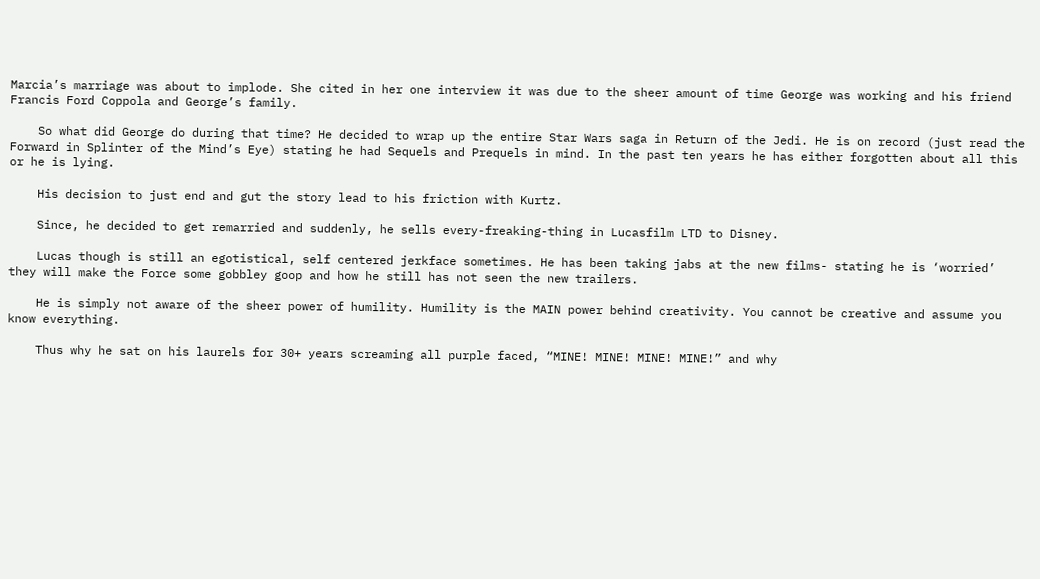Marcia’s marriage was about to implode. She cited in her one interview it was due to the sheer amount of time George was working and his friend Francis Ford Coppola and George’s family.

    So what did George do during that time? He decided to wrap up the entire Star Wars saga in Return of the Jedi. He is on record (just read the Forward in Splinter of the Mind’s Eye) stating he had Sequels and Prequels in mind. In the past ten years he has either forgotten about all this or he is lying.

    His decision to just end and gut the story lead to his friction with Kurtz.

    Since, he decided to get remarried and suddenly, he sells every-freaking-thing in Lucasfilm LTD to Disney.

    Lucas though is still an egotistical, self centered jerkface sometimes. He has been taking jabs at the new films- stating he is ‘worried’ they will make the Force some gobbley goop and how he still has not seen the new trailers.

    He is simply not aware of the sheer power of humility. Humility is the MAIN power behind creativity. You cannot be creative and assume you know everything.

    Thus why he sat on his laurels for 30+ years screaming all purple faced, “MINE! MINE! MINE! MINE!” and why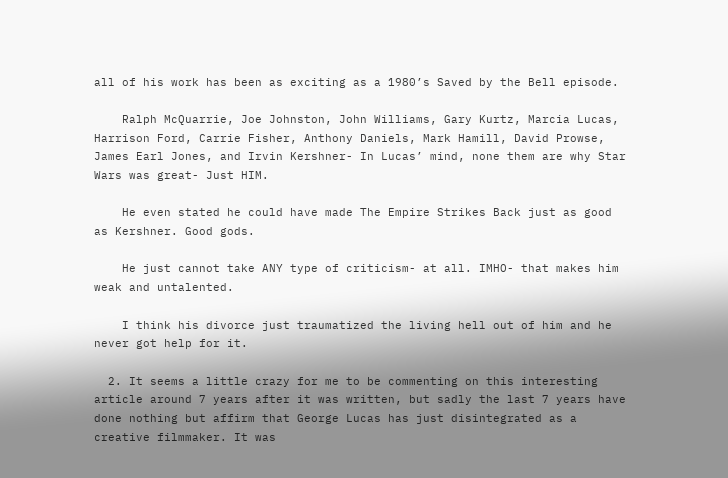all of his work has been as exciting as a 1980’s Saved by the Bell episode.

    Ralph McQuarrie, Joe Johnston, John Williams, Gary Kurtz, Marcia Lucas, Harrison Ford, Carrie Fisher, Anthony Daniels, Mark Hamill, David Prowse, James Earl Jones, and Irvin Kershner- In Lucas’ mind, none them are why Star Wars was great- Just HIM.

    He even stated he could have made The Empire Strikes Back just as good as Kershner. Good gods.

    He just cannot take ANY type of criticism- at all. IMHO- that makes him weak and untalented.

    I think his divorce just traumatized the living hell out of him and he never got help for it.

  2. It seems a little crazy for me to be commenting on this interesting article around 7 years after it was written, but sadly the last 7 years have done nothing but affirm that George Lucas has just disintegrated as a creative filmmaker. It was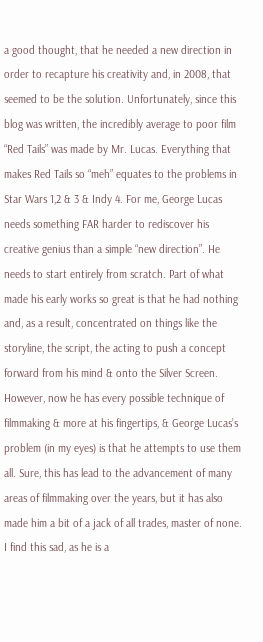a good thought, that he needed a new direction in order to recapture his creativity and, in 2008, that seemed to be the solution. Unfortunately, since this blog was written, the incredibly average to poor film “Red Tails” was made by Mr. Lucas. Everything that makes Red Tails so “meh” equates to the problems in Star Wars 1,2 & 3 & Indy 4. For me, George Lucas needs something FAR harder to rediscover his creative genius than a simple “new direction”. He needs to start entirely from scratch. Part of what made his early works so great is that he had nothing and, as a result, concentrated on things like the storyline, the script, the acting to push a concept forward from his mind & onto the Silver Screen. However, now he has every possible technique of filmmaking & more at his fingertips, & George Lucas’s problem (in my eyes) is that he attempts to use them all. Sure, this has lead to the advancement of many areas of filmmaking over the years, but it has also made him a bit of a jack of all trades, master of none. I find this sad, as he is a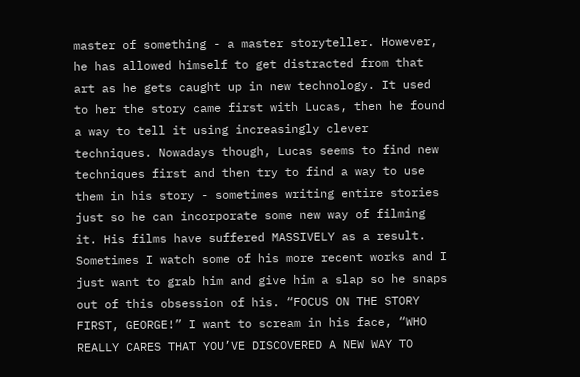master of something - a master storyteller. However, he has allowed himself to get distracted from that art as he gets caught up in new technology. It used to her the story came first with Lucas, then he found a way to tell it using increasingly clever techniques. Nowadays though, Lucas seems to find new techniques first and then try to find a way to use them in his story - sometimes writing entire stories just so he can incorporate some new way of filming it. His films have suffered MASSIVELY as a result. Sometimes I watch some of his more recent works and I just want to grab him and give him a slap so he snaps out of this obsession of his. “FOCUS ON THE STORY FIRST, GEORGE!” I want to scream in his face, “WHO REALLY CARES THAT YOU’VE DISCOVERED A NEW WAY TO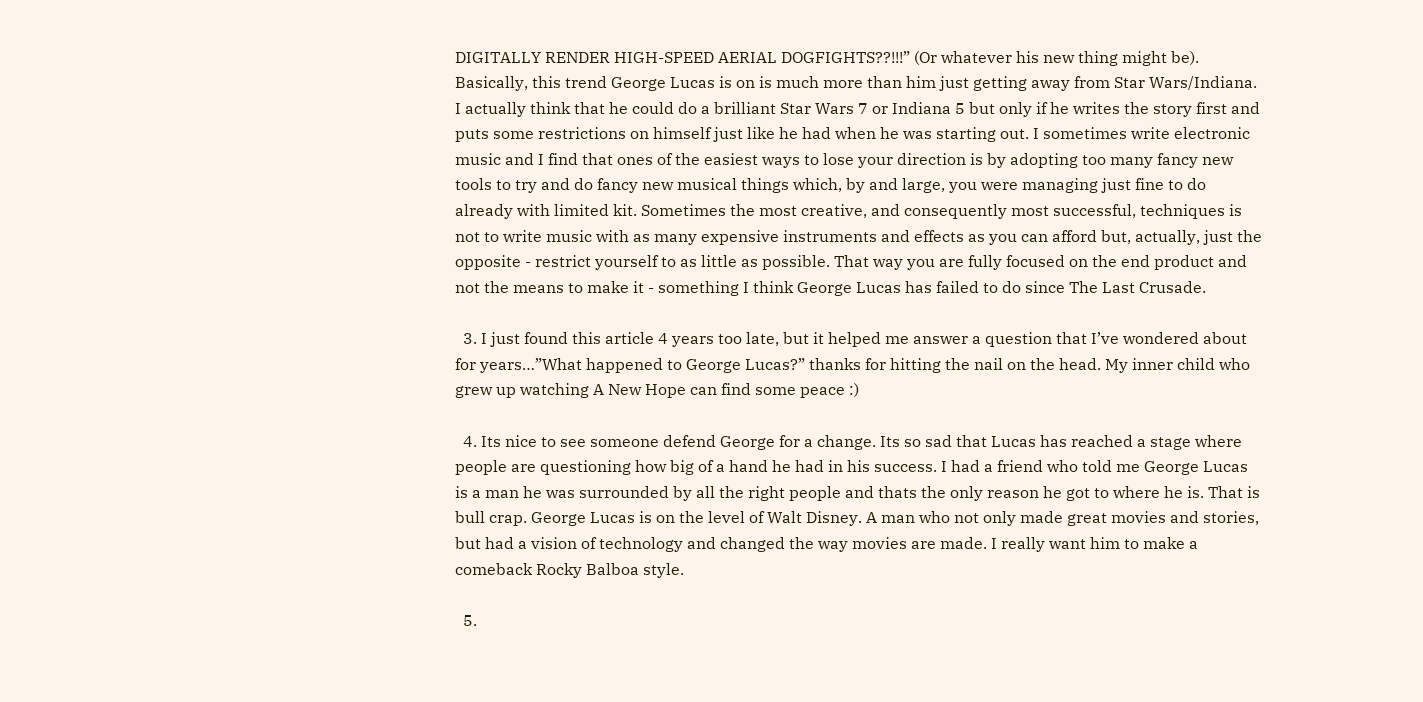DIGITALLY RENDER HIGH-SPEED AERIAL DOGFIGHTS??!!!” (Or whatever his new thing might be). Basically, this trend George Lucas is on is much more than him just getting away from Star Wars/Indiana. I actually think that he could do a brilliant Star Wars 7 or Indiana 5 but only if he writes the story first and puts some restrictions on himself just like he had when he was starting out. I sometimes write electronic music and I find that ones of the easiest ways to lose your direction is by adopting too many fancy new tools to try and do fancy new musical things which, by and large, you were managing just fine to do already with limited kit. Sometimes the most creative, and consequently most successful, techniques is not to write music with as many expensive instruments and effects as you can afford but, actually, just the opposite - restrict yourself to as little as possible. That way you are fully focused on the end product and not the means to make it - something I think George Lucas has failed to do since The Last Crusade.

  3. I just found this article 4 years too late, but it helped me answer a question that I’ve wondered about for years…”What happened to George Lucas?” thanks for hitting the nail on the head. My inner child who grew up watching A New Hope can find some peace :)

  4. Its nice to see someone defend George for a change. Its so sad that Lucas has reached a stage where people are questioning how big of a hand he had in his success. I had a friend who told me George Lucas is a man he was surrounded by all the right people and thats the only reason he got to where he is. That is bull crap. George Lucas is on the level of Walt Disney. A man who not only made great movies and stories, but had a vision of technology and changed the way movies are made. I really want him to make a comeback Rocky Balboa style.

  5.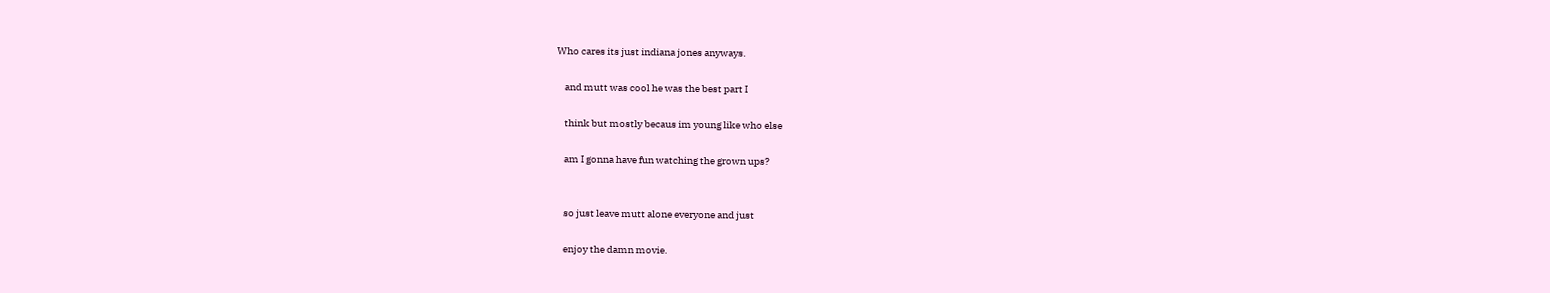Who cares its just indiana jones anyways.

    and mutt was cool he was the best part I

    think but mostly becaus im young like who else

    am I gonna have fun watching the grown ups?


    so just leave mutt alone everyone and just

    enjoy the damn movie.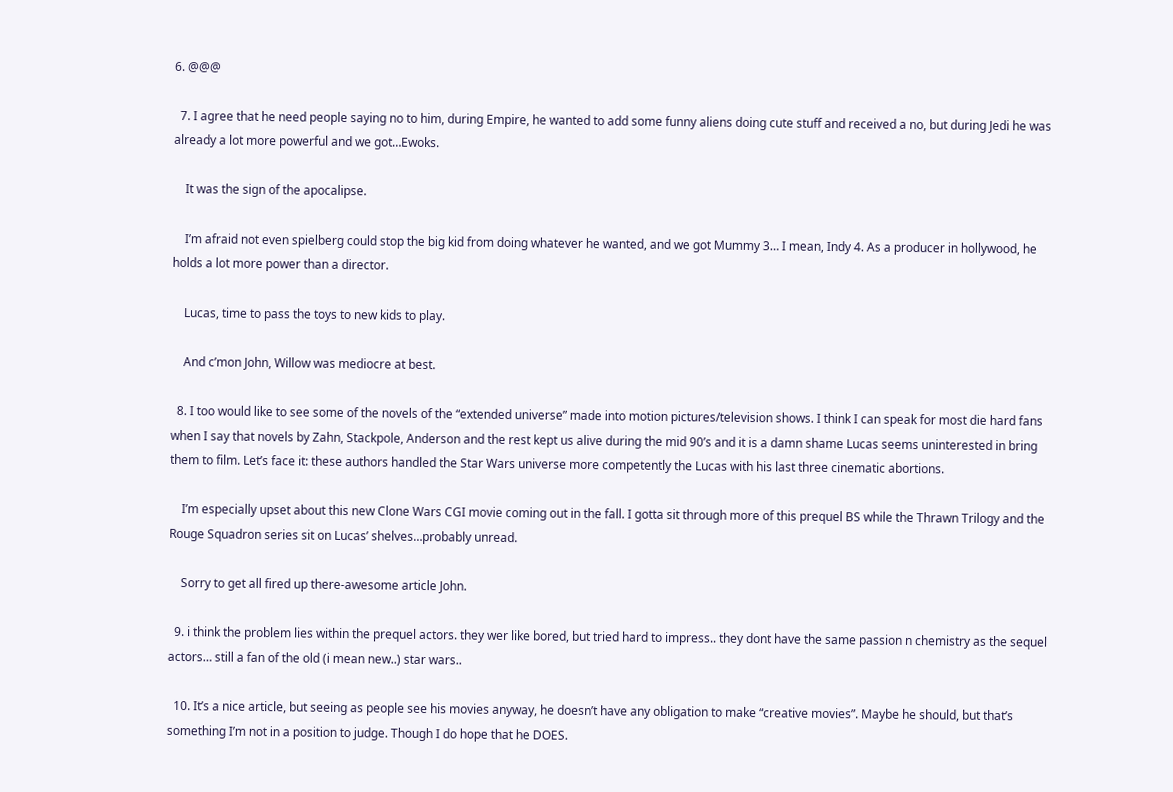6. @@@

  7. I agree that he need people saying no to him, during Empire, he wanted to add some funny aliens doing cute stuff and received a no, but during Jedi he was already a lot more powerful and we got…Ewoks.

    It was the sign of the apocalipse.

    I’m afraid not even spielberg could stop the big kid from doing whatever he wanted, and we got Mummy 3… I mean, Indy 4. As a producer in hollywood, he holds a lot more power than a director.

    Lucas, time to pass the toys to new kids to play.

    And c’mon John, Willow was mediocre at best.

  8. I too would like to see some of the novels of the “extended universe” made into motion pictures/television shows. I think I can speak for most die hard fans when I say that novels by Zahn, Stackpole, Anderson and the rest kept us alive during the mid 90’s and it is a damn shame Lucas seems uninterested in bring them to film. Let’s face it: these authors handled the Star Wars universe more competently the Lucas with his last three cinematic abortions.

    I’m especially upset about this new Clone Wars CGI movie coming out in the fall. I gotta sit through more of this prequel BS while the Thrawn Trilogy and the Rouge Squadron series sit on Lucas’ shelves…probably unread.

    Sorry to get all fired up there-awesome article John.

  9. i think the problem lies within the prequel actors. they wer like bored, but tried hard to impress.. they dont have the same passion n chemistry as the sequel actors… still a fan of the old (i mean new..) star wars..

  10. It’s a nice article, but seeing as people see his movies anyway, he doesn’t have any obligation to make “creative movies”. Maybe he should, but that’s something I’m not in a position to judge. Though I do hope that he DOES.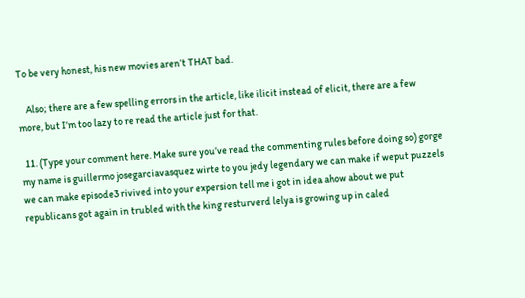To be very honest, his new movies aren’t THAT bad.

    Also; there are a few spelling errors in the article, like ilicit instead of elicit, there are a few more, but I’m too lazy to re read the article just for that.

  11. (Type your comment here. Make sure you’ve read the commenting rules before doing so) gorge my name is guillermo josegarciavasquez wirte to you jedy legendary we can make if weput puzzels we can make episode3 rivived into your expersion tell me i got in idea ahow about we put republicans got again in trubled with the king resturverd lelya is growing up in caled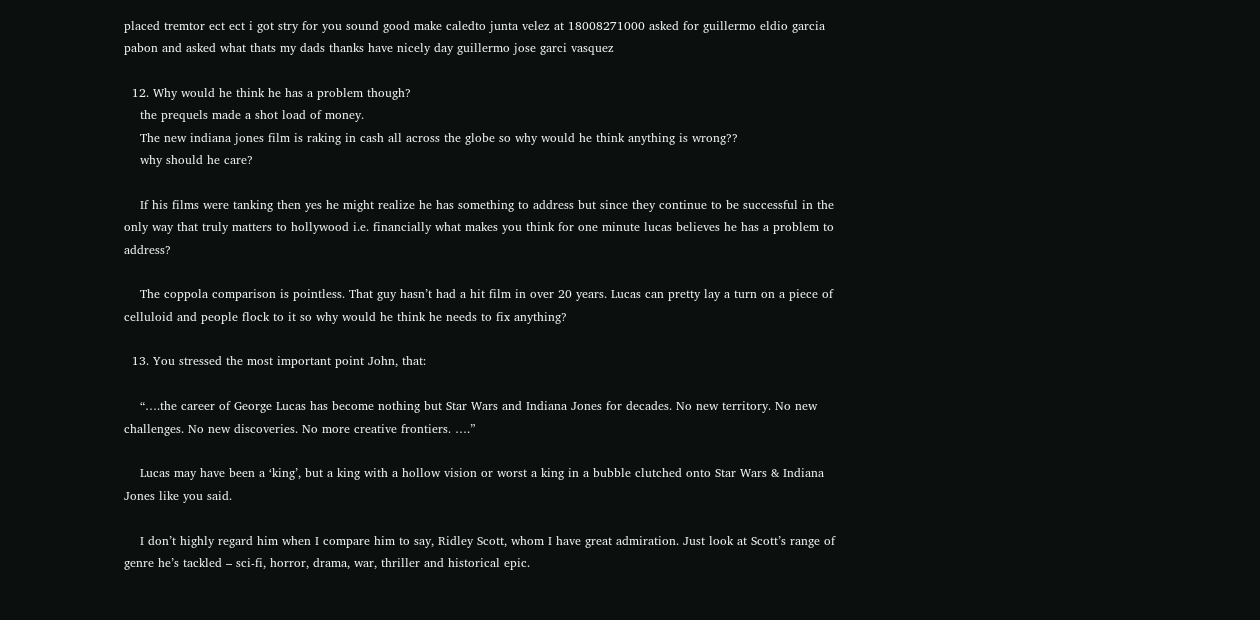placed tremtor ect ect i got stry for you sound good make caledto junta velez at 18008271000 asked for guillermo eldio garcia pabon and asked what thats my dads thanks have nicely day guillermo jose garci vasquez

  12. Why would he think he has a problem though?
    the prequels made a shot load of money.
    The new indiana jones film is raking in cash all across the globe so why would he think anything is wrong??
    why should he care?

    If his films were tanking then yes he might realize he has something to address but since they continue to be successful in the only way that truly matters to hollywood i.e. financially what makes you think for one minute lucas believes he has a problem to address?

    The coppola comparison is pointless. That guy hasn’t had a hit film in over 20 years. Lucas can pretty lay a turn on a piece of celluloid and people flock to it so why would he think he needs to fix anything?

  13. You stressed the most important point John, that:

    “….the career of George Lucas has become nothing but Star Wars and Indiana Jones for decades. No new territory. No new challenges. No new discoveries. No more creative frontiers. ….”

    Lucas may have been a ‘king’, but a king with a hollow vision or worst a king in a bubble clutched onto Star Wars & Indiana Jones like you said.

    I don’t highly regard him when I compare him to say, Ridley Scott, whom I have great admiration. Just look at Scott’s range of genre he’s tackled – sci-fi, horror, drama, war, thriller and historical epic.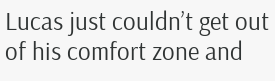Lucas just couldn’t get out of his comfort zone and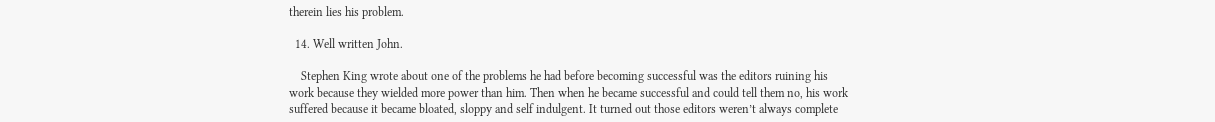therein lies his problem.

  14. Well written John.

    Stephen King wrote about one of the problems he had before becoming successful was the editors ruining his work because they wielded more power than him. Then when he became successful and could tell them no, his work suffered because it became bloated, sloppy and self indulgent. It turned out those editors weren’t always complete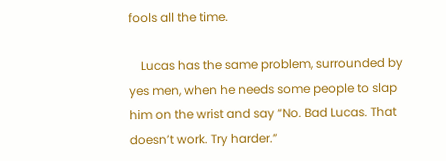fools all the time.

    Lucas has the same problem, surrounded by yes men, when he needs some people to slap him on the wrist and say “No. Bad Lucas. That doesn’t work. Try harder.”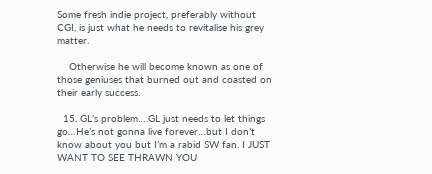Some fresh indie project, preferably without CGI, is just what he needs to revitalise his grey matter.

    Otherwise he will become known as one of those geniuses that burned out and coasted on their early success.

  15. GL’s problem….GL just needs to let things go…He’s not gonna live forever…but I don’t know about you but I’m a rabid SW fan. I JUST WANT TO SEE THRAWN YOU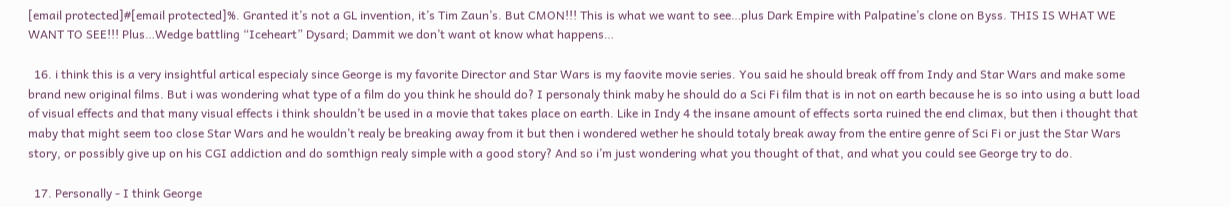[email protected]#[email protected]%. Granted it’s not a GL invention, it’s Tim Zaun’s. But CMON!!! This is what we want to see…plus Dark Empire with Palpatine’s clone on Byss. THIS IS WHAT WE WANT TO SEE!!! Plus…Wedge battling “Iceheart” Dysard; Dammit we don’t want ot know what happens…

  16. i think this is a very insightful artical especialy since George is my favorite Director and Star Wars is my faovite movie series. You said he should break off from Indy and Star Wars and make some brand new original films. But i was wondering what type of a film do you think he should do? I personaly think maby he should do a Sci Fi film that is in not on earth because he is so into using a butt load of visual effects and that many visual effects i think shouldn’t be used in a movie that takes place on earth. Like in Indy 4 the insane amount of effects sorta ruined the end climax, but then i thought that maby that might seem too close Star Wars and he wouldn’t realy be breaking away from it but then i wondered wether he should totaly break away from the entire genre of Sci Fi or just the Star Wars story, or possibly give up on his CGI addiction and do somthign realy simple with a good story? And so i’m just wondering what you thought of that, and what you could see George try to do.

  17. Personally - I think George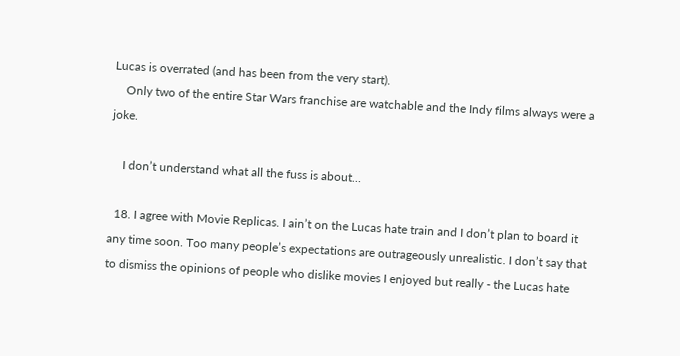Lucas is overrated (and has been from the very start).
    Only two of the entire Star Wars franchise are watchable and the Indy films always were a joke.

    I don’t understand what all the fuss is about…

  18. I agree with Movie Replicas. I ain’t on the Lucas hate train and I don’t plan to board it any time soon. Too many people’s expectations are outrageously unrealistic. I don’t say that to dismiss the opinions of people who dislike movies I enjoyed but really - the Lucas hate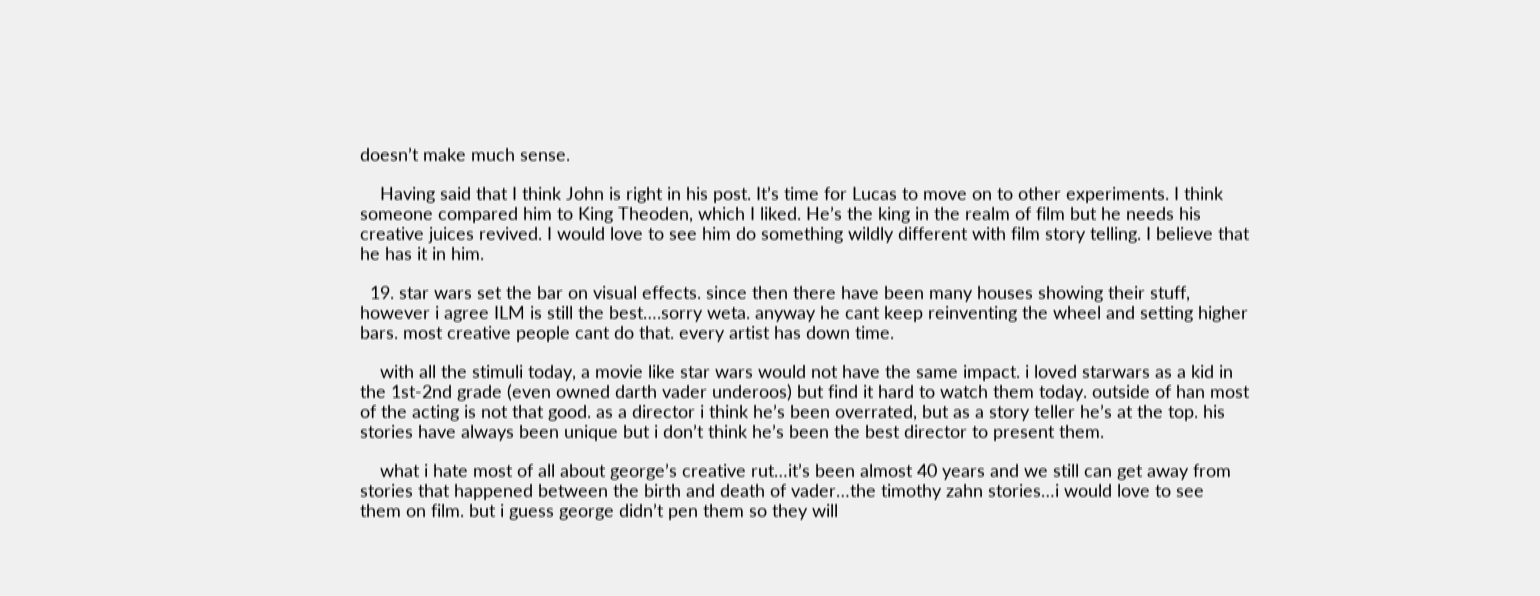doesn’t make much sense.

    Having said that I think John is right in his post. It’s time for Lucas to move on to other experiments. I think someone compared him to King Theoden, which I liked. He’s the king in the realm of film but he needs his creative juices revived. I would love to see him do something wildly different with film story telling. I believe that he has it in him.

  19. star wars set the bar on visual effects. since then there have been many houses showing their stuff, however i agree ILM is still the best….sorry weta. anyway he cant keep reinventing the wheel and setting higher bars. most creative people cant do that. every artist has down time.

    with all the stimuli today, a movie like star wars would not have the same impact. i loved starwars as a kid in the 1st-2nd grade (even owned darth vader underoos) but find it hard to watch them today. outside of han most of the acting is not that good. as a director i think he’s been overrated, but as a story teller he’s at the top. his stories have always been unique but i don’t think he’s been the best director to present them.

    what i hate most of all about george’s creative rut…it’s been almost 40 years and we still can get away from stories that happened between the birth and death of vader…the timothy zahn stories…i would love to see them on film. but i guess george didn’t pen them so they will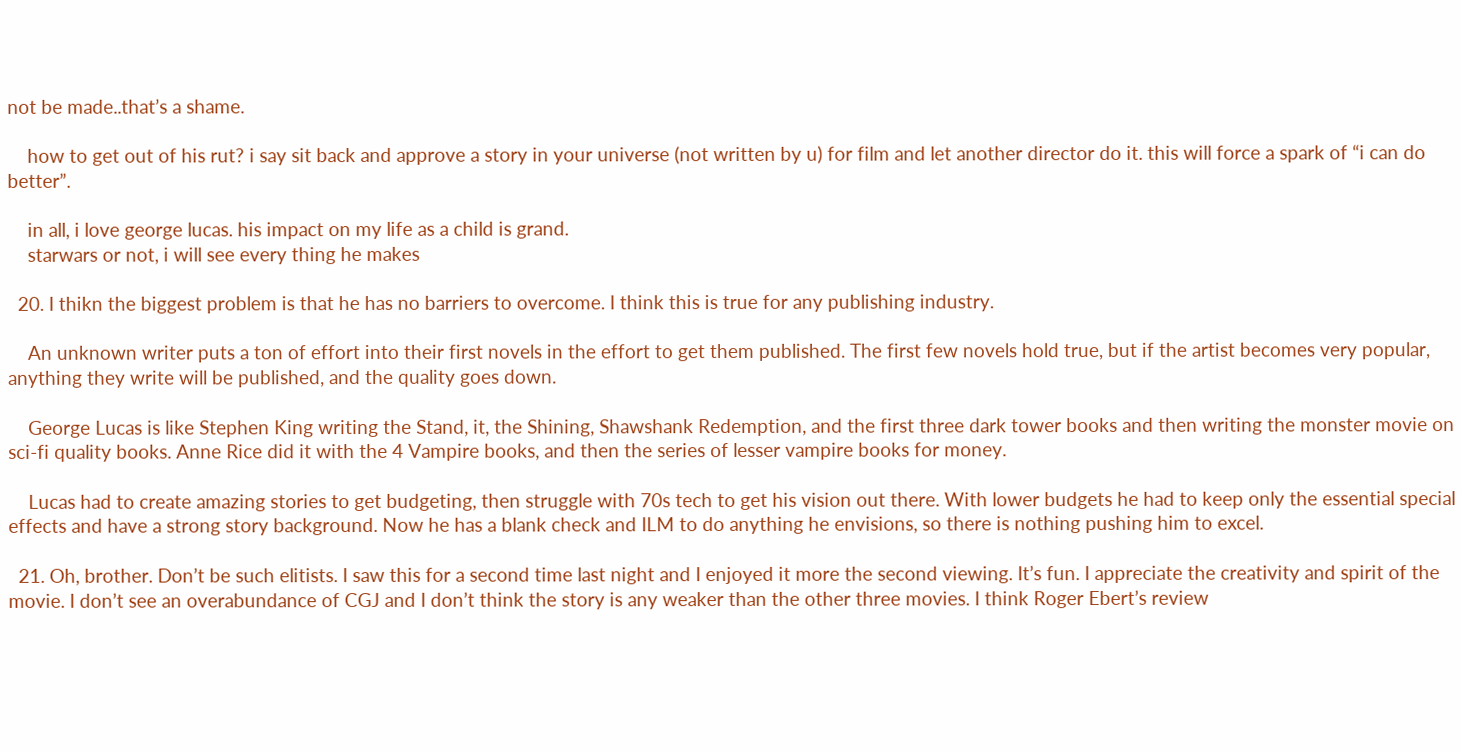not be made..that’s a shame.

    how to get out of his rut? i say sit back and approve a story in your universe (not written by u) for film and let another director do it. this will force a spark of “i can do better”.

    in all, i love george lucas. his impact on my life as a child is grand.
    starwars or not, i will see every thing he makes

  20. I thikn the biggest problem is that he has no barriers to overcome. I think this is true for any publishing industry.

    An unknown writer puts a ton of effort into their first novels in the effort to get them published. The first few novels hold true, but if the artist becomes very popular, anything they write will be published, and the quality goes down.

    George Lucas is like Stephen King writing the Stand, it, the Shining, Shawshank Redemption, and the first three dark tower books and then writing the monster movie on sci-fi quality books. Anne Rice did it with the 4 Vampire books, and then the series of lesser vampire books for money.

    Lucas had to create amazing stories to get budgeting, then struggle with 70s tech to get his vision out there. With lower budgets he had to keep only the essential special effects and have a strong story background. Now he has a blank check and ILM to do anything he envisions, so there is nothing pushing him to excel.

  21. Oh, brother. Don’t be such elitists. I saw this for a second time last night and I enjoyed it more the second viewing. It’s fun. I appreciate the creativity and spirit of the movie. I don’t see an overabundance of CGJ and I don’t think the story is any weaker than the other three movies. I think Roger Ebert’s review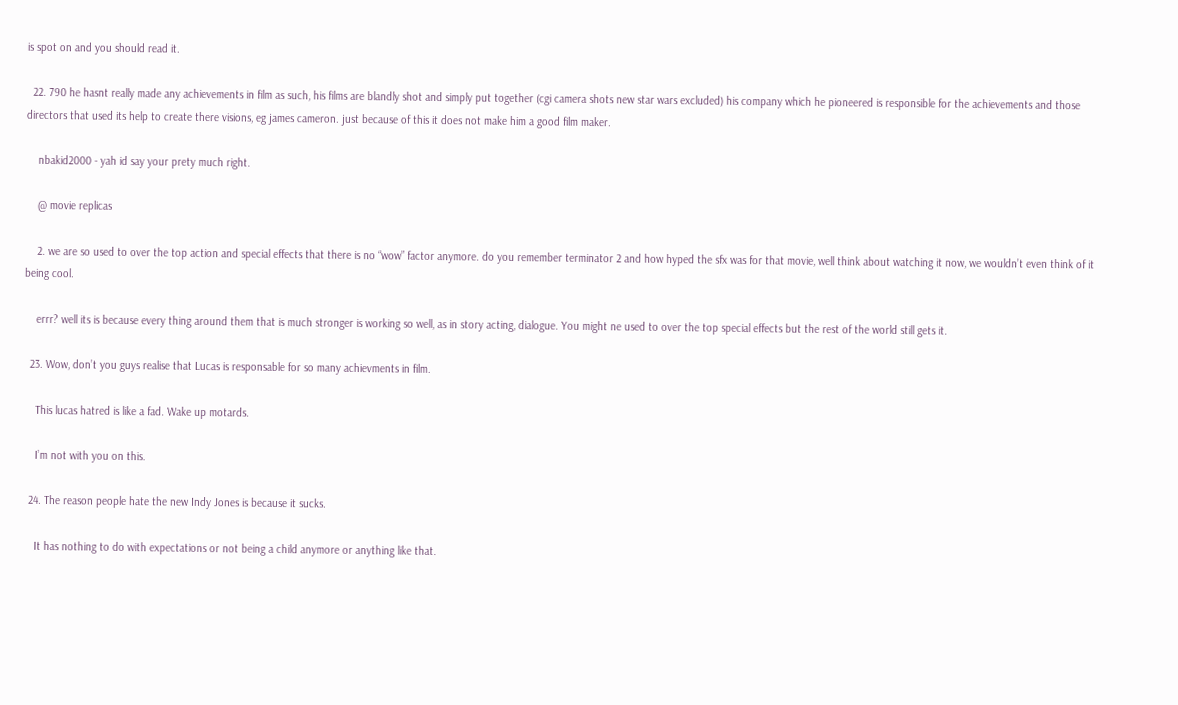is spot on and you should read it.

  22. 790 he hasnt really made any achievements in film as such, his films are blandly shot and simply put together (cgi camera shots new star wars excluded) his company which he pioneered is responsible for the achievements and those directors that used its help to create there visions, eg james cameron. just because of this it does not make him a good film maker.

    nbakid2000 - yah id say your prety much right.

    @ movie replicas

    2. we are so used to over the top action and special effects that there is no “wow” factor anymore. do you remember terminator 2 and how hyped the sfx was for that movie, well think about watching it now, we wouldn’t even think of it being cool.

    errr? well its is because every thing around them that is much stronger is working so well, as in story acting, dialogue. You might ne used to over the top special effects but the rest of the world still gets it.

  23. Wow, don’t you guys realise that Lucas is responsable for so many achievments in film.

    This lucas hatred is like a fad. Wake up motards.

    I’m not with you on this.

  24. The reason people hate the new Indy Jones is because it sucks.

    It has nothing to do with expectations or not being a child anymore or anything like that.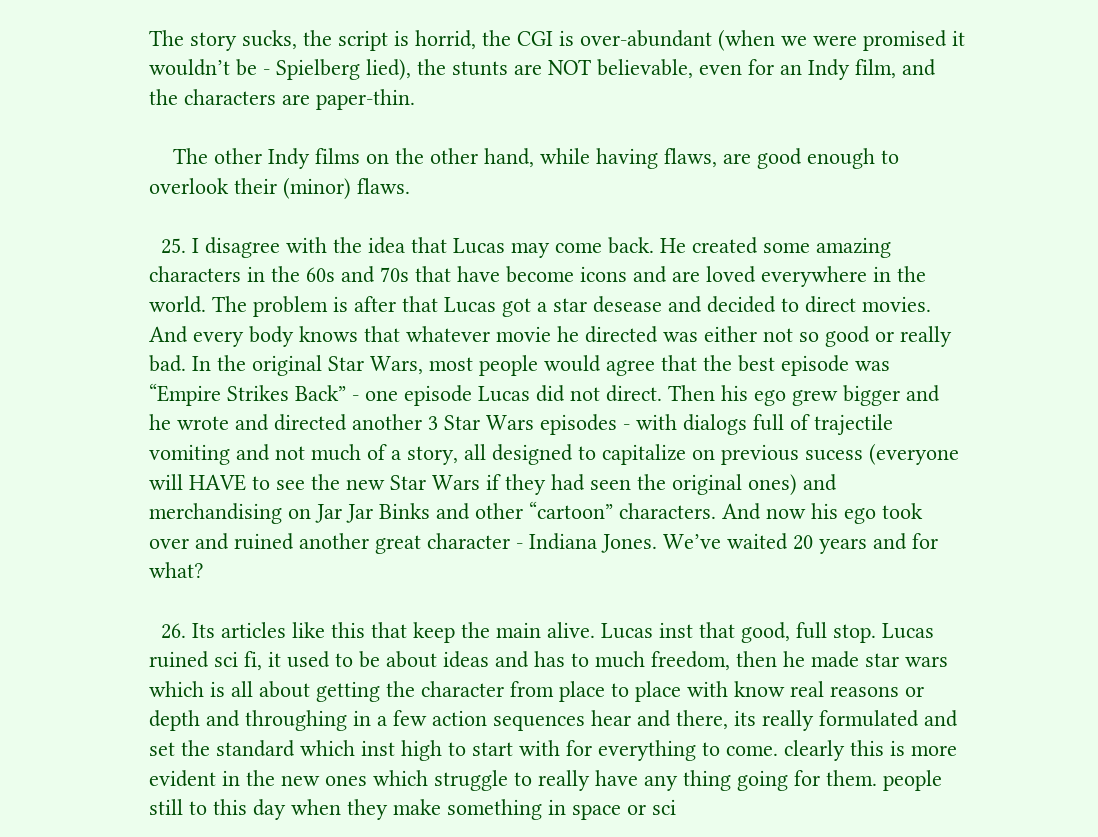The story sucks, the script is horrid, the CGI is over-abundant (when we were promised it wouldn’t be - Spielberg lied), the stunts are NOT believable, even for an Indy film, and the characters are paper-thin.

    The other Indy films on the other hand, while having flaws, are good enough to overlook their (minor) flaws.

  25. I disagree with the idea that Lucas may come back. He created some amazing characters in the 60s and 70s that have become icons and are loved everywhere in the world. The problem is after that Lucas got a star desease and decided to direct movies. And every body knows that whatever movie he directed was either not so good or really bad. In the original Star Wars, most people would agree that the best episode was “Empire Strikes Back” - one episode Lucas did not direct. Then his ego grew bigger and he wrote and directed another 3 Star Wars episodes - with dialogs full of trajectile vomiting and not much of a story, all designed to capitalize on previous sucess (everyone will HAVE to see the new Star Wars if they had seen the original ones) and merchandising on Jar Jar Binks and other “cartoon” characters. And now his ego took over and ruined another great character - Indiana Jones. We’ve waited 20 years and for what?

  26. Its articles like this that keep the main alive. Lucas inst that good, full stop. Lucas ruined sci fi, it used to be about ideas and has to much freedom, then he made star wars which is all about getting the character from place to place with know real reasons or depth and throughing in a few action sequences hear and there, its really formulated and set the standard which inst high to start with for everything to come. clearly this is more evident in the new ones which struggle to really have any thing going for them. people still to this day when they make something in space or sci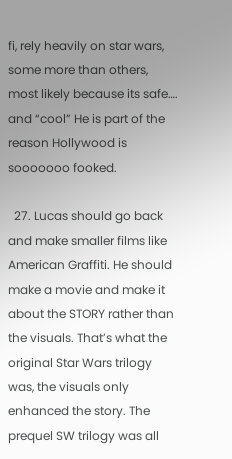fi, rely heavily on star wars, some more than others, most likely because its safe…. and “cool” He is part of the reason Hollywood is sooooooo fooked.

  27. Lucas should go back and make smaller films like American Graffiti. He should make a movie and make it about the STORY rather than the visuals. That’s what the original Star Wars trilogy was, the visuals only enhanced the story. The prequel SW trilogy was all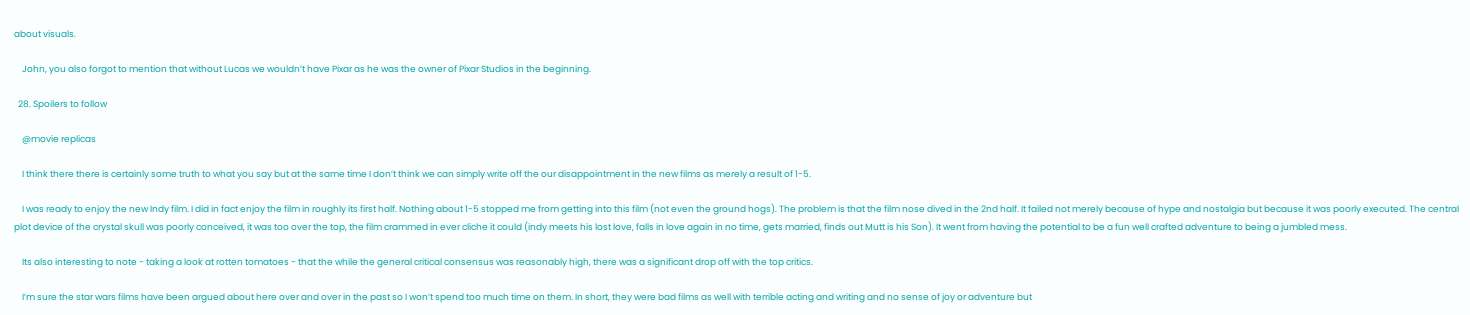about visuals.

    John, you also forgot to mention that without Lucas we wouldn’t have Pixar as he was the owner of Pixar Studios in the beginning.

  28. Spoilers to follow

    @movie replicas

    I think there there is certainly some truth to what you say but at the same time I don’t think we can simply write off the our disappointment in the new films as merely a result of 1-5.

    I was ready to enjoy the new Indy film. I did in fact enjoy the film in roughly its first half. Nothing about 1-5 stopped me from getting into this film (not even the ground hogs). The problem is that the film nose dived in the 2nd half. It failed not merely because of hype and nostalgia but because it was poorly executed. The central plot device of the crystal skull was poorly conceived, it was too over the top, the film crammed in ever cliche it could (indy meets his lost love, falls in love again in no time, gets married, finds out Mutt is his Son). It went from having the potential to be a fun well crafted adventure to being a jumbled mess.

    Its also interesting to note - taking a look at rotten tomatoes - that the while the general critical consensus was reasonably high, there was a significant drop off with the top critics.

    I’m sure the star wars films have been argued about here over and over in the past so I won’t spend too much time on them. In short, they were bad films as well with terrible acting and writing and no sense of joy or adventure but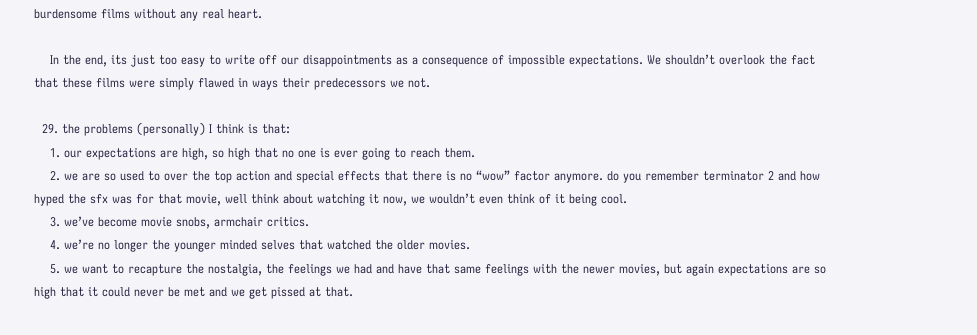burdensome films without any real heart.

    In the end, its just too easy to write off our disappointments as a consequence of impossible expectations. We shouldn’t overlook the fact that these films were simply flawed in ways their predecessors we not.

  29. the problems (personally) I think is that:
    1. our expectations are high, so high that no one is ever going to reach them.
    2. we are so used to over the top action and special effects that there is no “wow” factor anymore. do you remember terminator 2 and how hyped the sfx was for that movie, well think about watching it now, we wouldn’t even think of it being cool.
    3. we’ve become movie snobs, armchair critics.
    4. we’re no longer the younger minded selves that watched the older movies.
    5. we want to recapture the nostalgia, the feelings we had and have that same feelings with the newer movies, but again expectations are so high that it could never be met and we get pissed at that.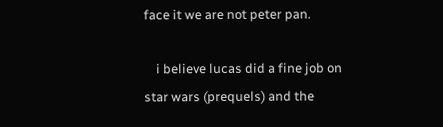face it we are not peter pan.

    i believe lucas did a fine job on star wars (prequels) and the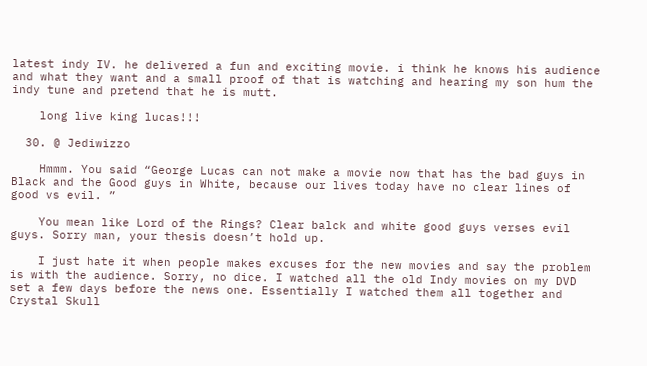latest indy IV. he delivered a fun and exciting movie. i think he knows his audience and what they want and a small proof of that is watching and hearing my son hum the indy tune and pretend that he is mutt.

    long live king lucas!!!

  30. @ Jediwizzo

    Hmmm. You said “George Lucas can not make a movie now that has the bad guys in Black and the Good guys in White, because our lives today have no clear lines of good vs evil. ”

    You mean like Lord of the Rings? Clear balck and white good guys verses evil guys. Sorry man, your thesis doesn’t hold up.

    I just hate it when people makes excuses for the new movies and say the problem is with the audience. Sorry, no dice. I watched all the old Indy movies on my DVD set a few days before the news one. Essentially I watched them all together and Crystal Skull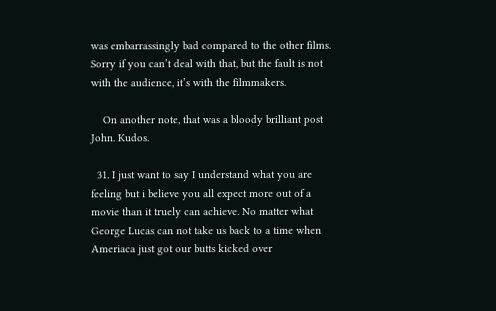was embarrassingly bad compared to the other films. Sorry if you can’t deal with that, but the fault is not with the audience, it’s with the filmmakers.

    On another note, that was a bloody brilliant post John. Kudos.

  31. I just want to say I understand what you are feeling but i believe you all expect more out of a movie than it truely can achieve. No matter what George Lucas can not take us back to a time when Ameriaca just got our butts kicked over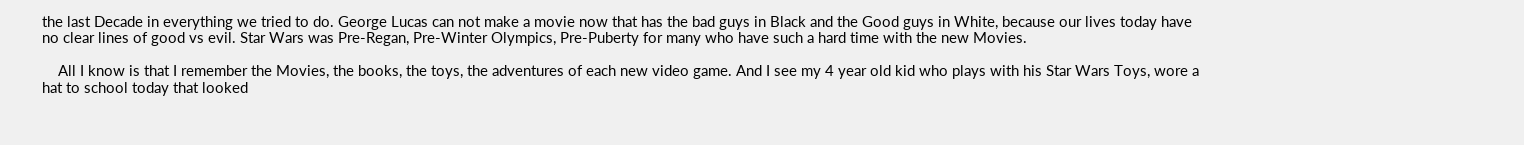the last Decade in everything we tried to do. George Lucas can not make a movie now that has the bad guys in Black and the Good guys in White, because our lives today have no clear lines of good vs evil. Star Wars was Pre-Regan, Pre-Winter Olympics, Pre-Puberty for many who have such a hard time with the new Movies.

    All I know is that I remember the Movies, the books, the toys, the adventures of each new video game. And I see my 4 year old kid who plays with his Star Wars Toys, wore a hat to school today that looked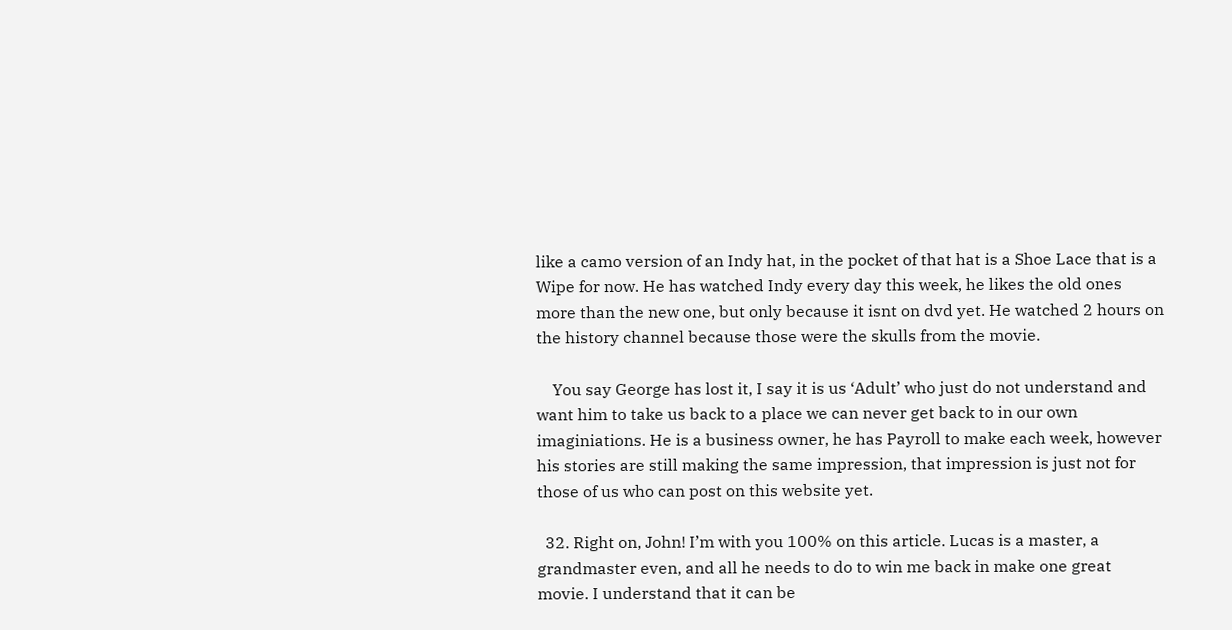like a camo version of an Indy hat, in the pocket of that hat is a Shoe Lace that is a Wipe for now. He has watched Indy every day this week, he likes the old ones more than the new one, but only because it isnt on dvd yet. He watched 2 hours on the history channel because those were the skulls from the movie.

    You say George has lost it, I say it is us ‘Adult’ who just do not understand and want him to take us back to a place we can never get back to in our own imaginiations. He is a business owner, he has Payroll to make each week, however his stories are still making the same impression, that impression is just not for those of us who can post on this website yet.

  32. Right on, John! I’m with you 100% on this article. Lucas is a master, a grandmaster even, and all he needs to do to win me back in make one great movie. I understand that it can be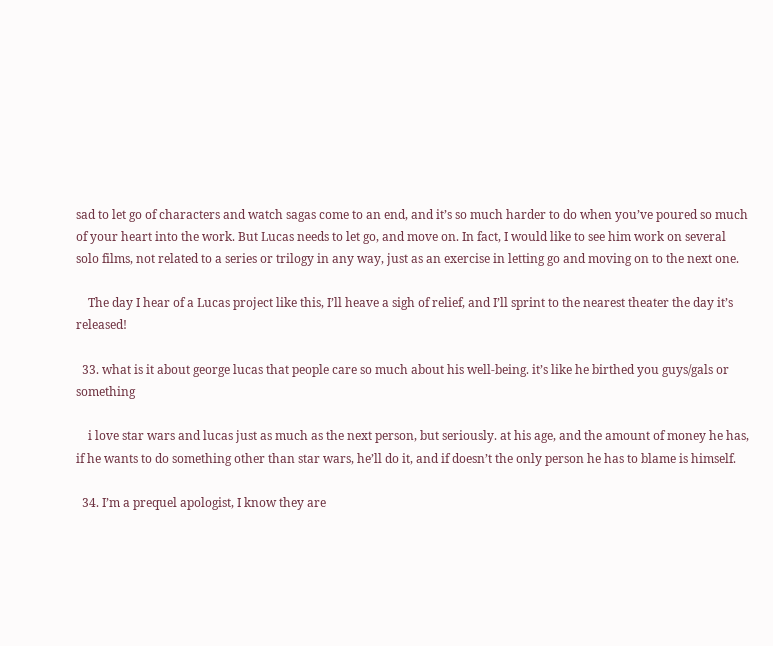sad to let go of characters and watch sagas come to an end, and it’s so much harder to do when you’ve poured so much of your heart into the work. But Lucas needs to let go, and move on. In fact, I would like to see him work on several solo films, not related to a series or trilogy in any way, just as an exercise in letting go and moving on to the next one.

    The day I hear of a Lucas project like this, I’ll heave a sigh of relief, and I’ll sprint to the nearest theater the day it’s released!

  33. what is it about george lucas that people care so much about his well-being. it’s like he birthed you guys/gals or something

    i love star wars and lucas just as much as the next person, but seriously. at his age, and the amount of money he has, if he wants to do something other than star wars, he’ll do it, and if doesn’t the only person he has to blame is himself.

  34. I’m a prequel apologist, I know they are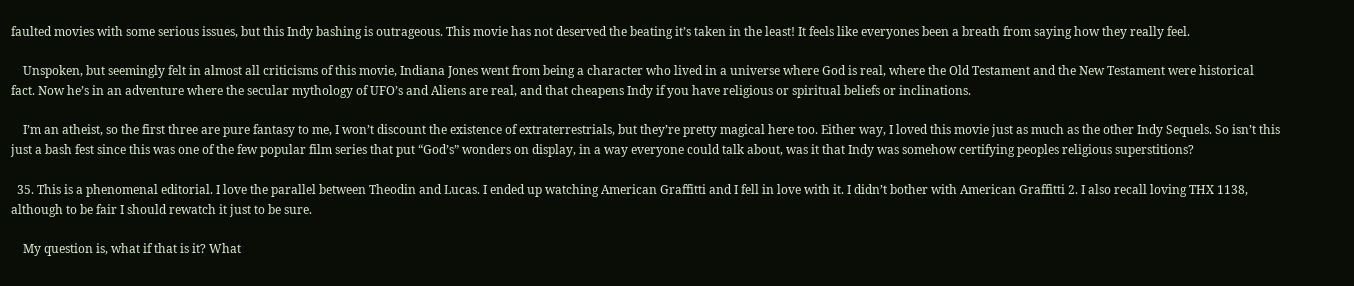faulted movies with some serious issues, but this Indy bashing is outrageous. This movie has not deserved the beating it’s taken in the least! It feels like everyones been a breath from saying how they really feel.

    Unspoken, but seemingly felt in almost all criticisms of this movie, Indiana Jones went from being a character who lived in a universe where God is real, where the Old Testament and the New Testament were historical fact. Now he’s in an adventure where the secular mythology of UFO’s and Aliens are real, and that cheapens Indy if you have religious or spiritual beliefs or inclinations.

    I’m an atheist, so the first three are pure fantasy to me, I won’t discount the existence of extraterrestrials, but they’re pretty magical here too. Either way, I loved this movie just as much as the other Indy Sequels. So isn’t this just a bash fest since this was one of the few popular film series that put “God’s” wonders on display, in a way everyone could talk about, was it that Indy was somehow certifying peoples religious superstitions?

  35. This is a phenomenal editorial. I love the parallel between Theodin and Lucas. I ended up watching American Graffitti and I fell in love with it. I didn’t bother with American Graffitti 2. I also recall loving THX 1138, although to be fair I should rewatch it just to be sure.

    My question is, what if that is it? What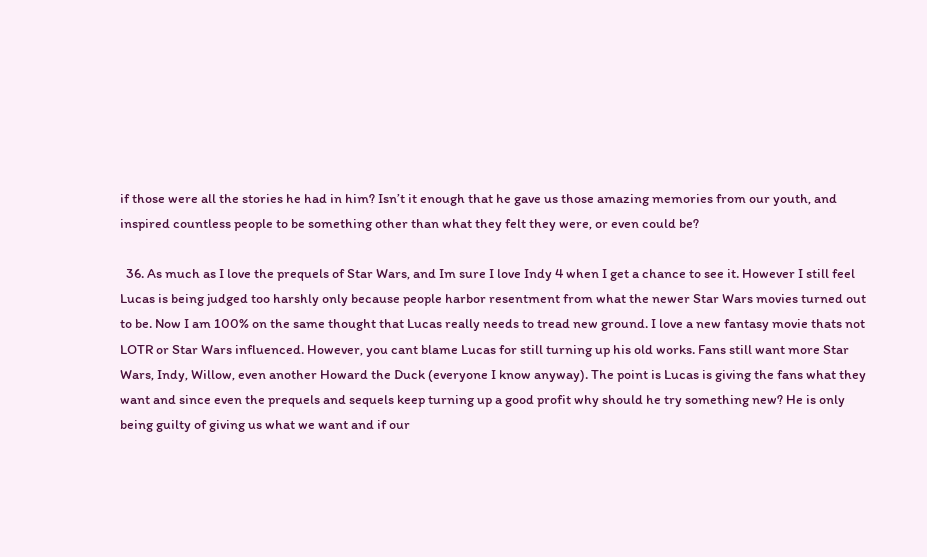if those were all the stories he had in him? Isn’t it enough that he gave us those amazing memories from our youth, and inspired countless people to be something other than what they felt they were, or even could be?

  36. As much as I love the prequels of Star Wars, and Im sure I love Indy 4 when I get a chance to see it. However I still feel Lucas is being judged too harshly only because people harbor resentment from what the newer Star Wars movies turned out to be. Now I am 100% on the same thought that Lucas really needs to tread new ground. I love a new fantasy movie thats not LOTR or Star Wars influenced. However, you cant blame Lucas for still turning up his old works. Fans still want more Star Wars, Indy, Willow, even another Howard the Duck (everyone I know anyway). The point is Lucas is giving the fans what they want and since even the prequels and sequels keep turning up a good profit why should he try something new? He is only being guilty of giving us what we want and if our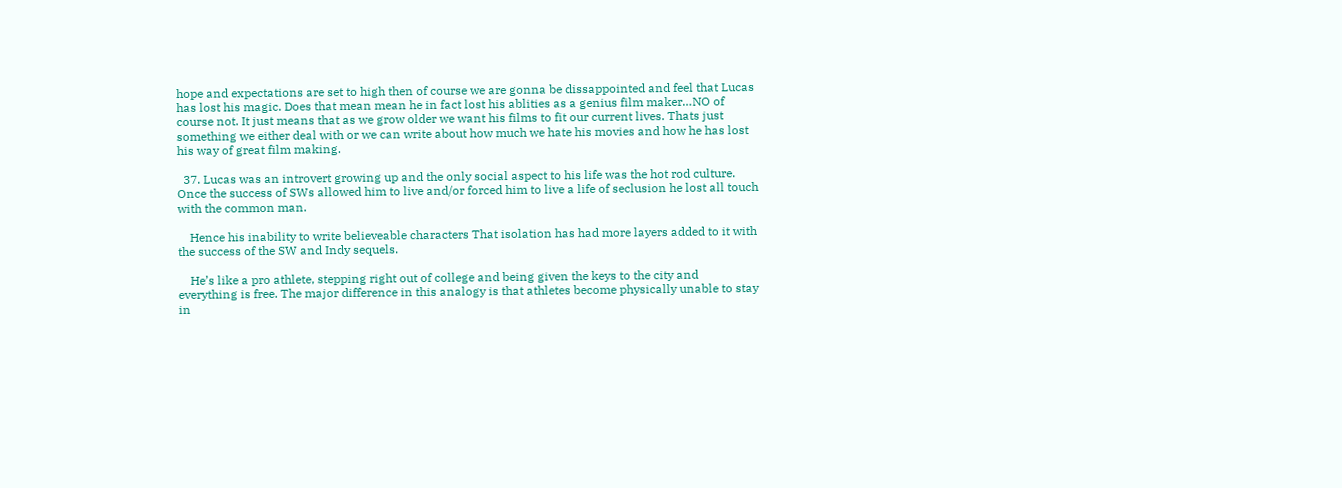hope and expectations are set to high then of course we are gonna be dissappointed and feel that Lucas has lost his magic. Does that mean mean he in fact lost his ablities as a genius film maker…NO of course not. It just means that as we grow older we want his films to fit our current lives. Thats just something we either deal with or we can write about how much we hate his movies and how he has lost his way of great film making.

  37. Lucas was an introvert growing up and the only social aspect to his life was the hot rod culture. Once the success of SWs allowed him to live and/or forced him to live a life of seclusion he lost all touch with the common man.

    Hence his inability to write believeable characters That isolation has had more layers added to it with the success of the SW and Indy sequels.

    He’s like a pro athlete, stepping right out of college and being given the keys to the city and everything is free. The major difference in this analogy is that athletes become physically unable to stay in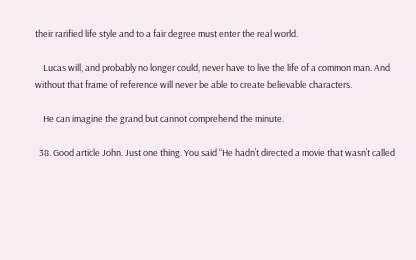their rarified life style and to a fair degree must enter the real world.

    Lucas will, and probably no longer could, never have to live the life of a common man. And without that frame of reference will never be able to create believable characters.

    He can imagine the grand but cannot comprehend the minute.

  38. Good article John. Just one thing. You said “He hadn’t directed a movie that wasn’t called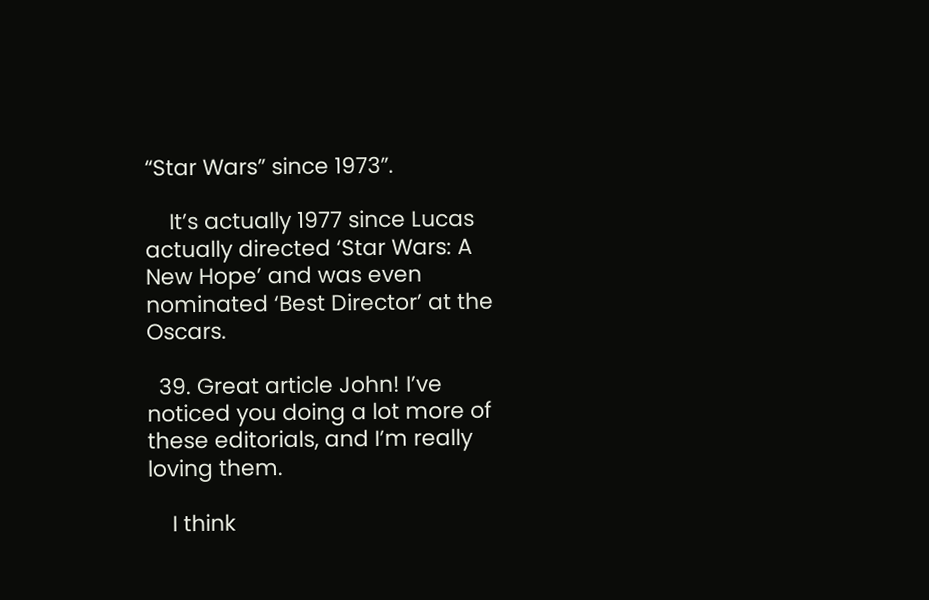“Star Wars” since 1973”.

    It’s actually 1977 since Lucas actually directed ‘Star Wars: A New Hope’ and was even nominated ‘Best Director’ at the Oscars.

  39. Great article John! I’ve noticed you doing a lot more of these editorials, and I’m really loving them.

    I think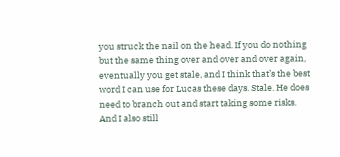you struck the nail on the head. If you do nothing but the same thing over and over and over again, eventually you get stale, and I think that’s the best word I can use for Lucas these days. Stale. He does need to branch out and start taking some risks. And I also still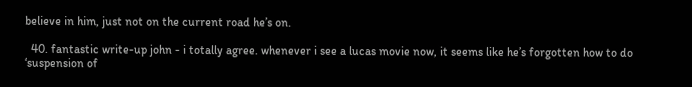believe in him, just not on the current road he’s on.

  40. fantastic write-up john - i totally agree. whenever i see a lucas movie now, it seems like he’s forgotten how to do ‘suspension of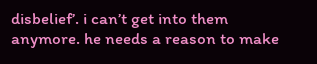disbelief’. i can’t get into them anymore. he needs a reason to make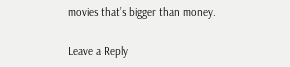movies that’s bigger than money.

Leave a Reply